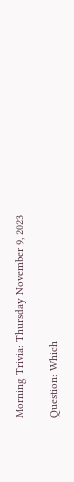Morning Trivia: Thursday November 9, 2023

Question: Which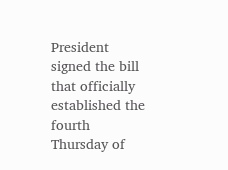President signed the bill that officially established the fourth Thursday of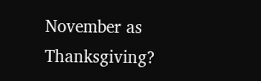November as Thanksgiving?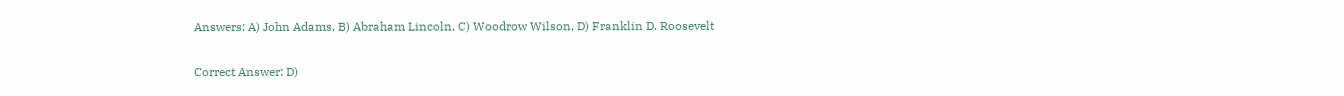Answers: A) John Adams, B) Abraham Lincoln, C) Woodrow Wilson, D) Franklin D. Roosevelt

Correct Answer: D)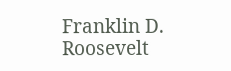Franklin D. Roosevelt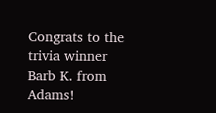Congrats to the trivia winner Barb K. from Adams!